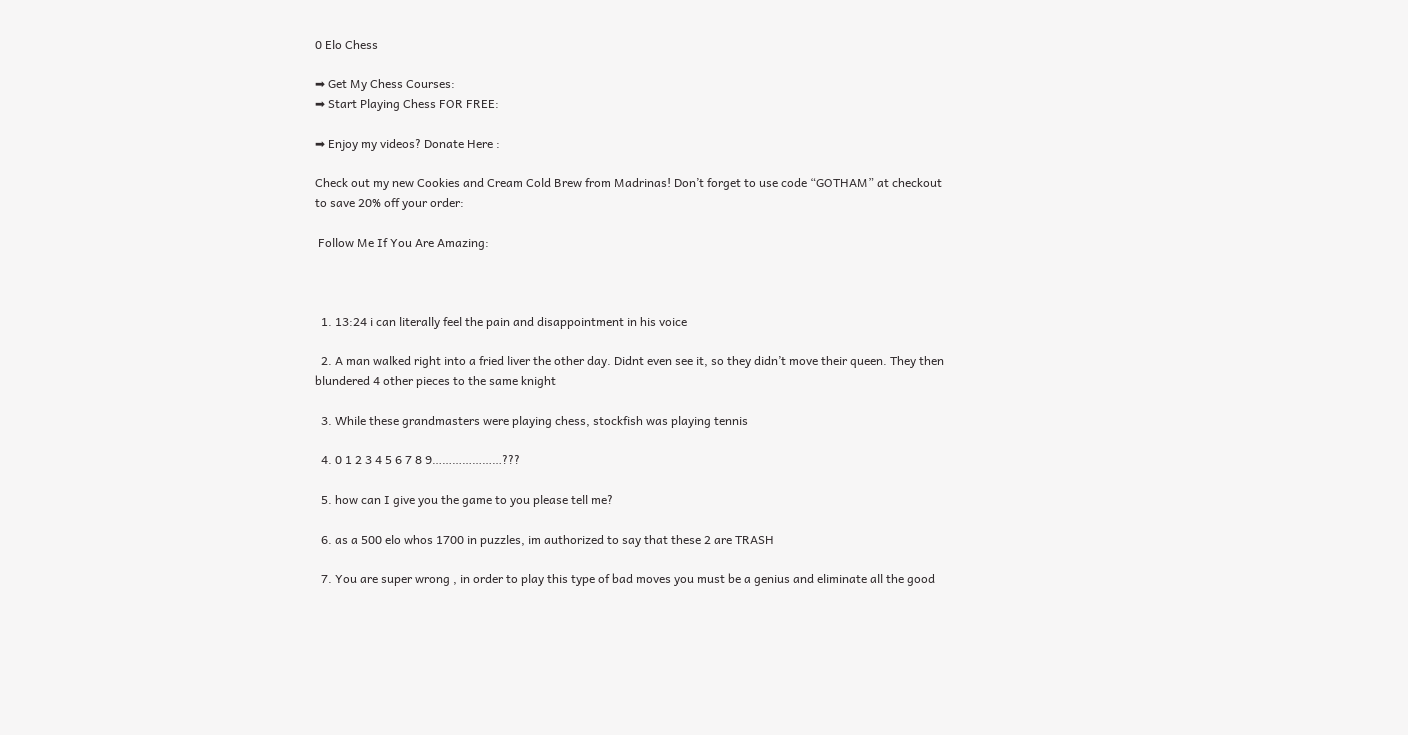0 Elo Chess

➡ Get My Chess Courses:
➡ Start Playing Chess FOR FREE:

➡ Enjoy my videos? Donate Here :

Check out my new Cookies and Cream Cold Brew from Madrinas! Don’t forget to use code “GOTHAM” at checkout to save 20% off your order:

 Follow Me If You Are Amazing:



  1. 13:24 i can literally feel the pain and disappointment in his voice

  2. A man walked right into a fried liver the other day. Didnt even see it, so they didn’t move their queen. They then blundered 4 other pieces to the same knight

  3. While these grandmasters were playing chess, stockfish was playing tennis

  4. 0 1 2 3 4 5 6 7 8 9…………………???

  5. how can I give you the game to you please tell me?

  6. as a 500 elo whos 1700 in puzzles, im authorized to say that these 2 are TRASH

  7. You are super wrong , in order to play this type of bad moves you must be a genius and eliminate all the good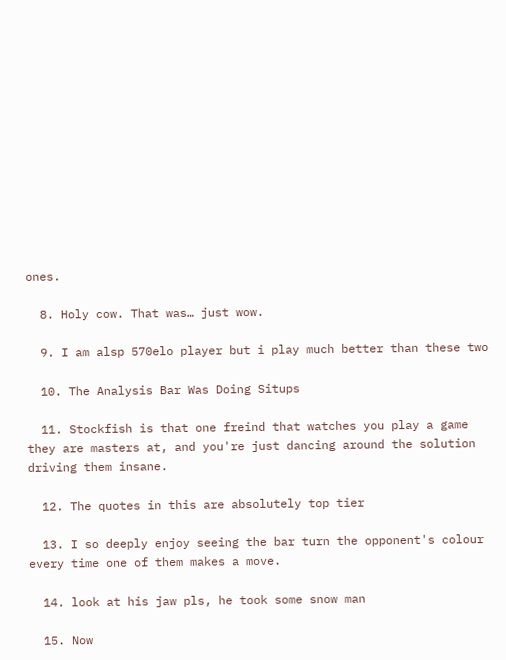ones.

  8. Holy cow. That was… just wow.

  9. I am alsp 570elo player but i play much better than these two

  10. The Analysis Bar Was Doing Situps

  11. Stockfish is that one freind that watches you play a game they are masters at, and you're just dancing around the solution driving them insane.

  12. The quotes in this are absolutely top tier

  13. I so deeply enjoy seeing the bar turn the opponent's colour every time one of them makes a move.

  14. look at his jaw pls, he took some snow man

  15. Now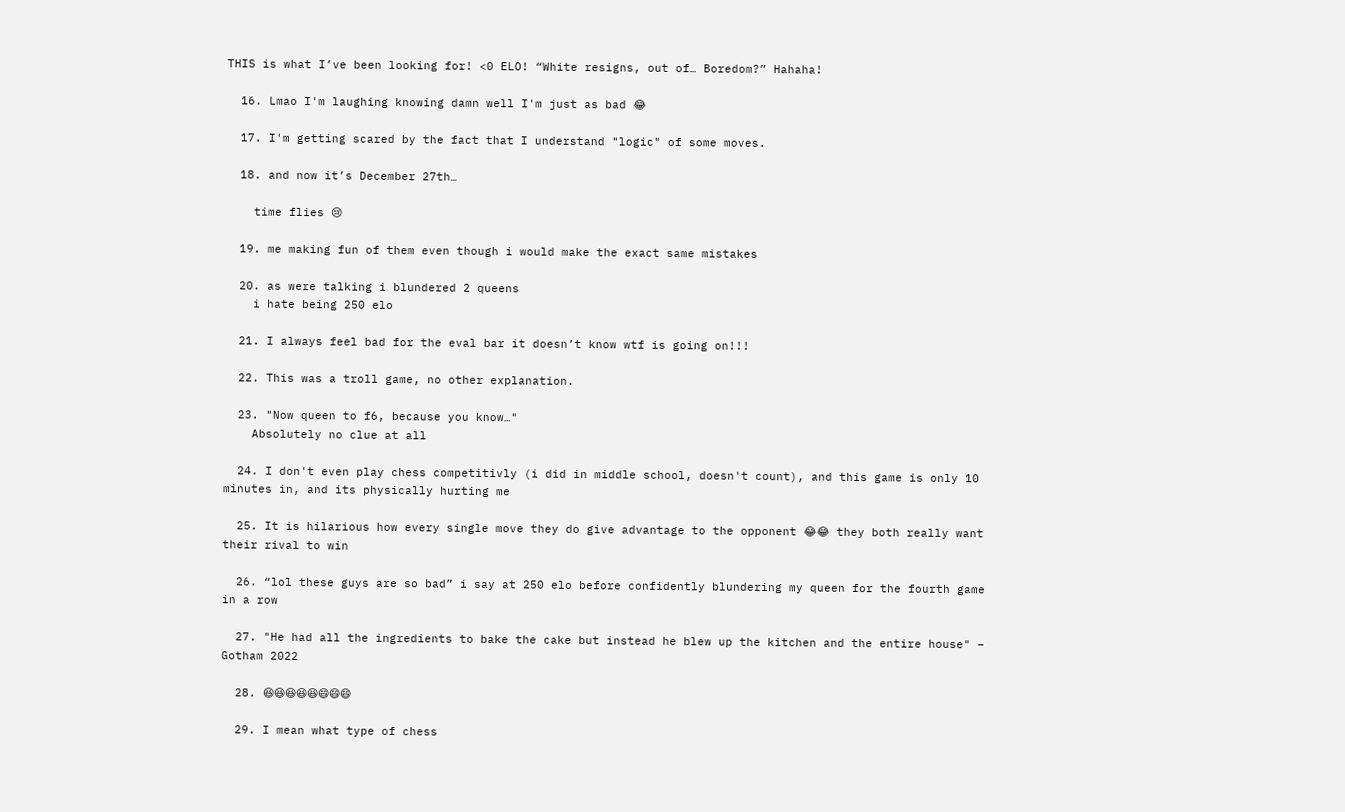THIS is what I’ve been looking for! <0 ELO! “White resigns, out of… Boredom?” Hahaha!

  16. Lmao I'm laughing knowing damn well I'm just as bad 😂

  17. I'm getting scared by the fact that I understand "logic" of some moves.

  18. and now it’s December 27th…

    time flies 😢

  19. me making fun of them even though i would make the exact same mistakes

  20. as were talking i blundered 2 queens
    i hate being 250 elo

  21. I always feel bad for the eval bar it doesn’t know wtf is going on!!!

  22. This was a troll game, no other explanation.

  23. "Now queen to f6, because you know…"
    Absolutely no clue at all

  24. I don't even play chess competitivly (i did in middle school, doesn't count), and this game is only 10 minutes in, and its physically hurting me

  25. It is hilarious how every single move they do give advantage to the opponent 😂😂 they both really want their rival to win

  26. “lol these guys are so bad” i say at 250 elo before confidently blundering my queen for the fourth game in a row

  27. "He had all the ingredients to bake the cake but instead he blew up the kitchen and the entire house" – Gotham 2022

  28. 😆😆😆😆😆😄😄😄

  29. I mean what type of chess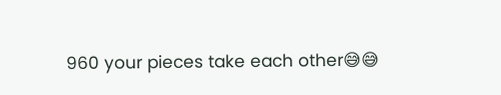960 your pieces take each other😅😅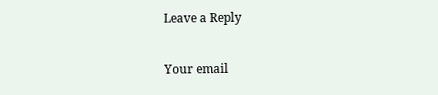Leave a Reply

Your email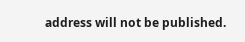address will not be published.